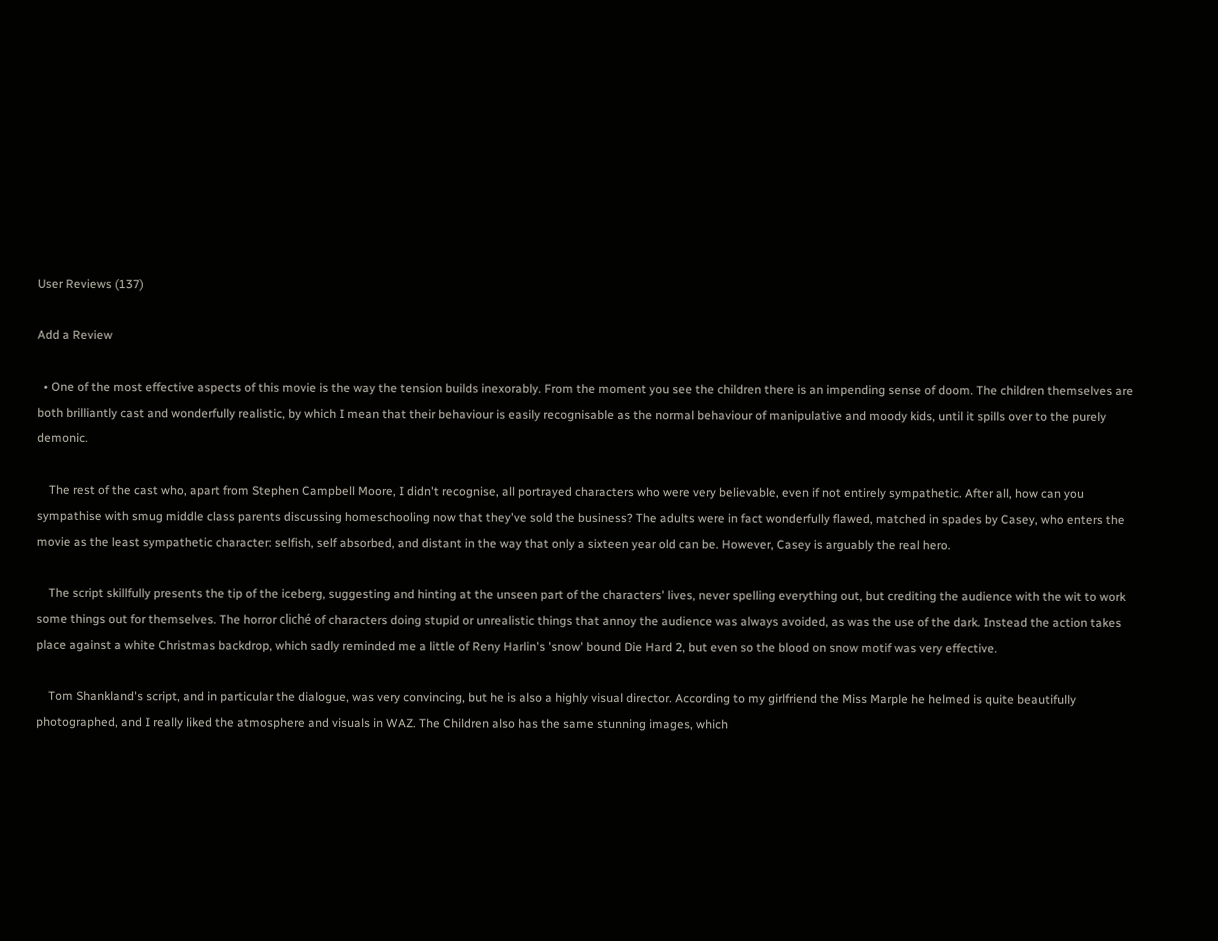User Reviews (137)

Add a Review

  • One of the most effective aspects of this movie is the way the tension builds inexorably. From the moment you see the children there is an impending sense of doom. The children themselves are both brilliantly cast and wonderfully realistic, by which I mean that their behaviour is easily recognisable as the normal behaviour of manipulative and moody kids, until it spills over to the purely demonic.

    The rest of the cast who, apart from Stephen Campbell Moore, I didn't recognise, all portrayed characters who were very believable, even if not entirely sympathetic. After all, how can you sympathise with smug middle class parents discussing homeschooling now that they've sold the business? The adults were in fact wonderfully flawed, matched in spades by Casey, who enters the movie as the least sympathetic character: selfish, self absorbed, and distant in the way that only a sixteen year old can be. However, Casey is arguably the real hero.

    The script skillfully presents the tip of the iceberg, suggesting and hinting at the unseen part of the characters' lives, never spelling everything out, but crediting the audience with the wit to work some things out for themselves. The horror cliché of characters doing stupid or unrealistic things that annoy the audience was always avoided, as was the use of the dark. Instead the action takes place against a white Christmas backdrop, which sadly reminded me a little of Reny Harlin's 'snow' bound Die Hard 2, but even so the blood on snow motif was very effective.

    Tom Shankland's script, and in particular the dialogue, was very convincing, but he is also a highly visual director. According to my girlfriend the Miss Marple he helmed is quite beautifully photographed, and I really liked the atmosphere and visuals in WAZ. The Children also has the same stunning images, which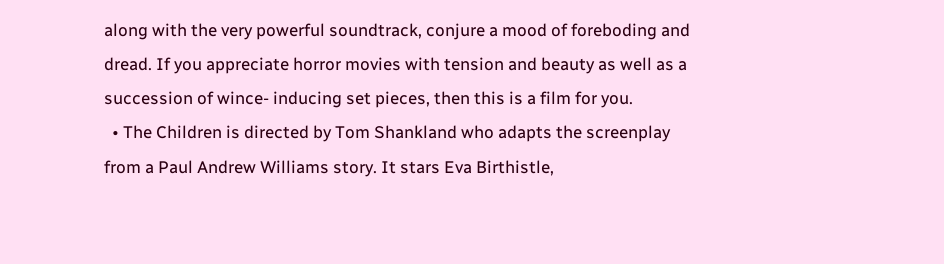along with the very powerful soundtrack, conjure a mood of foreboding and dread. If you appreciate horror movies with tension and beauty as well as a succession of wince- inducing set pieces, then this is a film for you.
  • The Children is directed by Tom Shankland who adapts the screenplay from a Paul Andrew Williams story. It stars Eva Birthistle,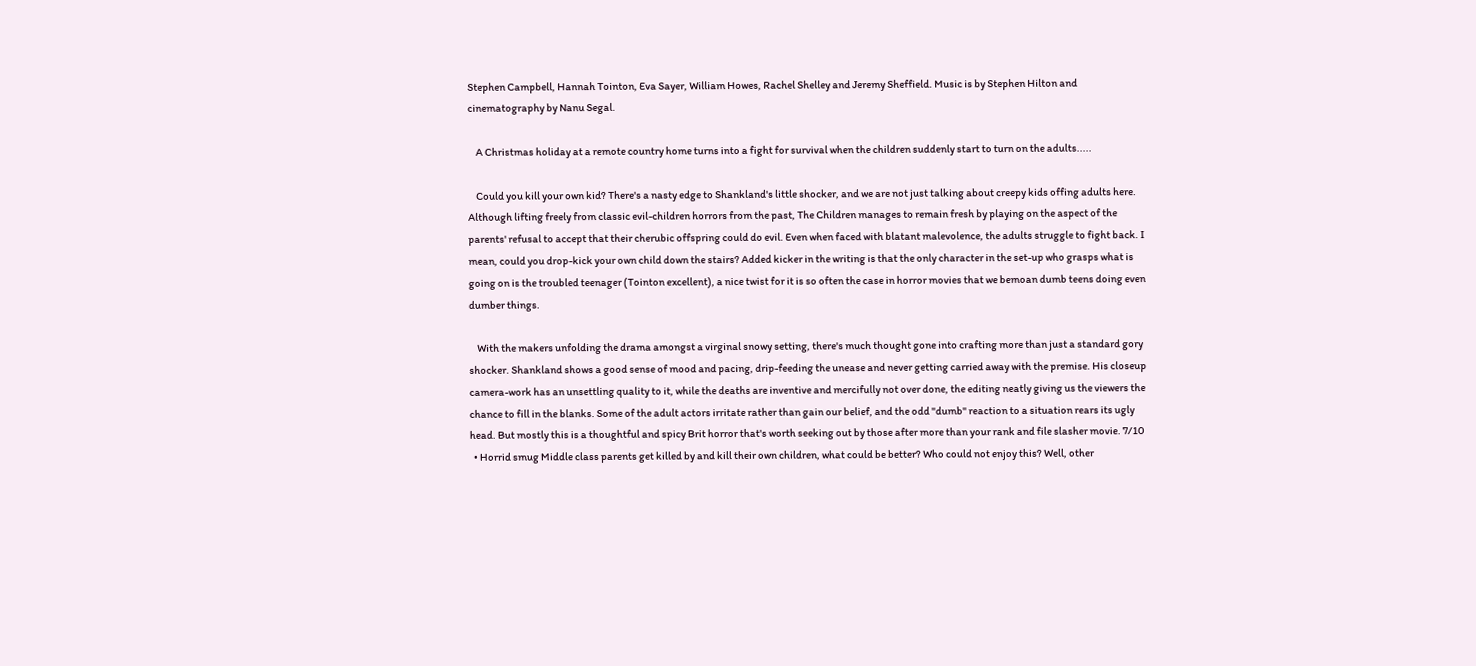Stephen Campbell, Hannah Tointon, Eva Sayer, William Howes, Rachel Shelley and Jeremy Sheffield. Music is by Stephen Hilton and cinematography by Nanu Segal.

    A Christmas holiday at a remote country home turns into a fight for survival when the children suddenly start to turn on the adults.....

    Could you kill your own kid? There's a nasty edge to Shankland's little shocker, and we are not just talking about creepy kids offing adults here. Although lifting freely from classic evil-children horrors from the past, The Children manages to remain fresh by playing on the aspect of the parents' refusal to accept that their cherubic offspring could do evil. Even when faced with blatant malevolence, the adults struggle to fight back. I mean, could you drop-kick your own child down the stairs? Added kicker in the writing is that the only character in the set-up who grasps what is going on is the troubled teenager (Tointon excellent), a nice twist for it is so often the case in horror movies that we bemoan dumb teens doing even dumber things.

    With the makers unfolding the drama amongst a virginal snowy setting, there's much thought gone into crafting more than just a standard gory shocker. Shankland shows a good sense of mood and pacing, drip-feeding the unease and never getting carried away with the premise. His closeup camera-work has an unsettling quality to it, while the deaths are inventive and mercifully not over done, the editing neatly giving us the viewers the chance to fill in the blanks. Some of the adult actors irritate rather than gain our belief, and the odd "dumb" reaction to a situation rears its ugly head. But mostly this is a thoughtful and spicy Brit horror that's worth seeking out by those after more than your rank and file slasher movie. 7/10
  • Horrid smug Middle class parents get killed by and kill their own children, what could be better? Who could not enjoy this? Well, other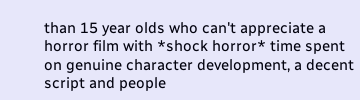than 15 year olds who can't appreciate a horror film with *shock horror* time spent on genuine character development, a decent script and people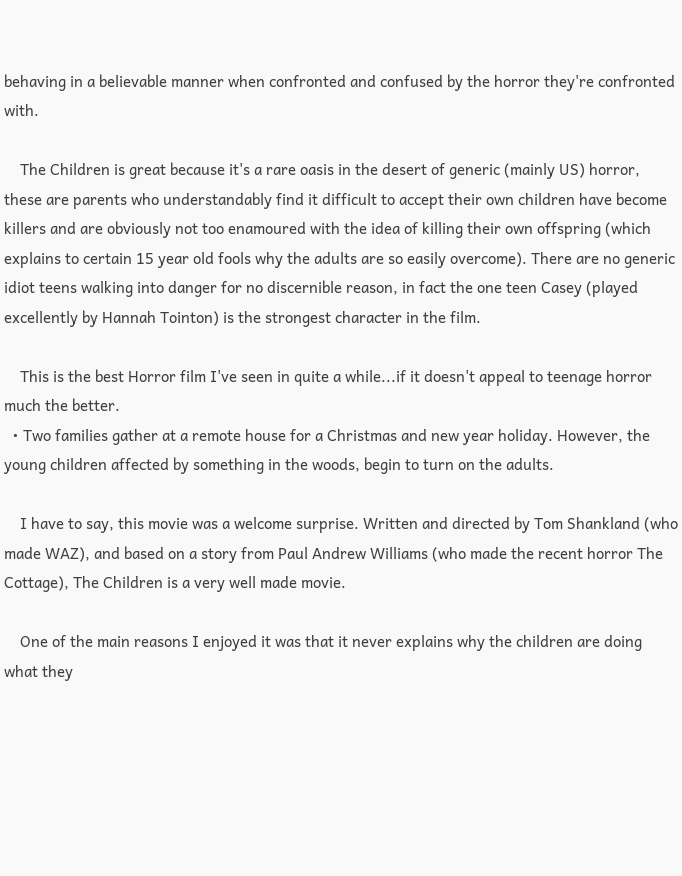behaving in a believable manner when confronted and confused by the horror they're confronted with.

    The Children is great because it's a rare oasis in the desert of generic (mainly US) horror, these are parents who understandably find it difficult to accept their own children have become killers and are obviously not too enamoured with the idea of killing their own offspring (which explains to certain 15 year old fools why the adults are so easily overcome). There are no generic idiot teens walking into danger for no discernible reason, in fact the one teen Casey (played excellently by Hannah Tointon) is the strongest character in the film.

    This is the best Horror film I've seen in quite a while...if it doesn't appeal to teenage horror much the better.
  • Two families gather at a remote house for a Christmas and new year holiday. However, the young children affected by something in the woods, begin to turn on the adults.

    I have to say, this movie was a welcome surprise. Written and directed by Tom Shankland (who made WAZ), and based on a story from Paul Andrew Williams (who made the recent horror The Cottage), The Children is a very well made movie.

    One of the main reasons I enjoyed it was that it never explains why the children are doing what they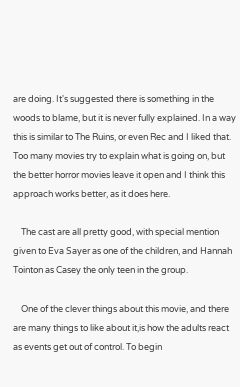are doing. It's suggested there is something in the woods to blame, but it is never fully explained. In a way this is similar to The Ruins, or even Rec and I liked that. Too many movies try to explain what is going on, but the better horror movies leave it open and I think this approach works better, as it does here.

    The cast are all pretty good, with special mention given to Eva Sayer as one of the children, and Hannah Tointon as Casey the only teen in the group.

    One of the clever things about this movie, and there are many things to like about it,is how the adults react as events get out of control. To begin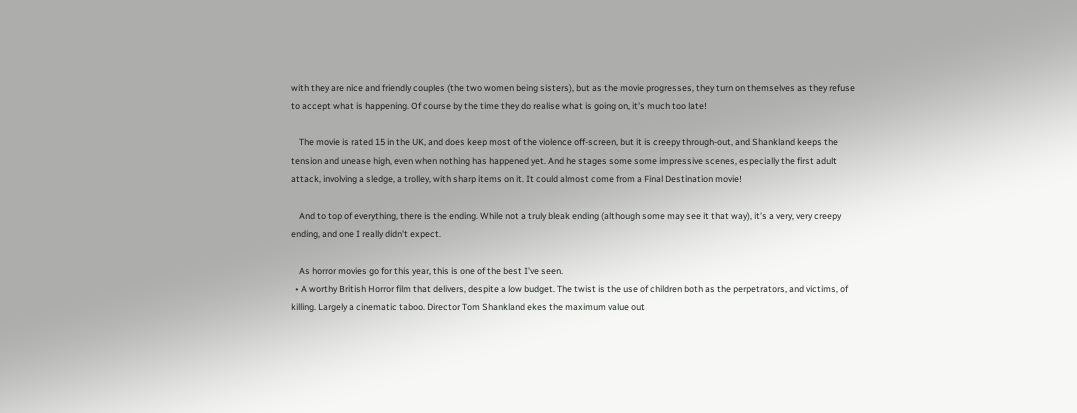with they are nice and friendly couples (the two women being sisters), but as the movie progresses, they turn on themselves as they refuse to accept what is happening. Of course by the time they do realise what is going on, it's much too late!

    The movie is rated 15 in the UK, and does keep most of the violence off-screen, but it is creepy through-out, and Shankland keeps the tension and unease high, even when nothing has happened yet. And he stages some some impressive scenes, especially the first adult attack, involving a sledge, a trolley, with sharp items on it. It could almost come from a Final Destination movie!

    And to top of everything, there is the ending. While not a truly bleak ending (although some may see it that way), it's a very, very creepy ending, and one I really didn't expect.

    As horror movies go for this year, this is one of the best I've seen.
  • A worthy British Horror film that delivers, despite a low budget. The twist is the use of children both as the perpetrators, and victims, of killing. Largely a cinematic taboo. Director Tom Shankland ekes the maximum value out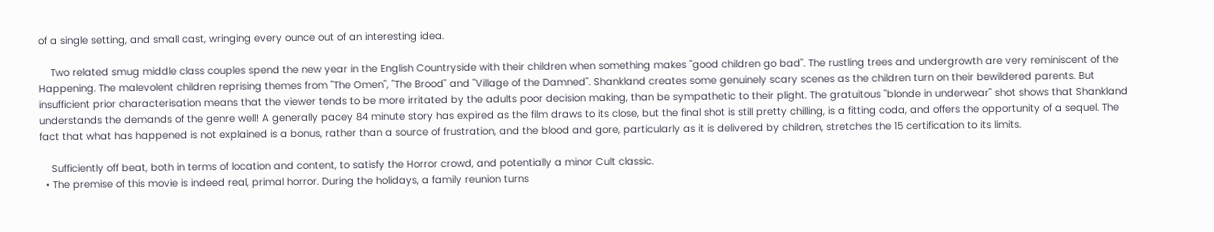of a single setting, and small cast, wringing every ounce out of an interesting idea.

    Two related smug middle class couples spend the new year in the English Countryside with their children when something makes "good children go bad". The rustling trees and undergrowth are very reminiscent of the Happening. The malevolent children reprising themes from "The Omen", "The Brood" and "Village of the Damned". Shankland creates some genuinely scary scenes as the children turn on their bewildered parents. But insufficient prior characterisation means that the viewer tends to be more irritated by the adults poor decision making, than be sympathetic to their plight. The gratuitous "blonde in underwear" shot shows that Shankland understands the demands of the genre well! A generally pacey 84 minute story has expired as the film draws to its close, but the final shot is still pretty chilling, is a fitting coda, and offers the opportunity of a sequel. The fact that what has happened is not explained is a bonus, rather than a source of frustration, and the blood and gore, particularly as it is delivered by children, stretches the 15 certification to its limits.

    Sufficiently off beat, both in terms of location and content, to satisfy the Horror crowd, and potentially a minor Cult classic.
  • The premise of this movie is indeed real, primal horror. During the holidays, a family reunion turns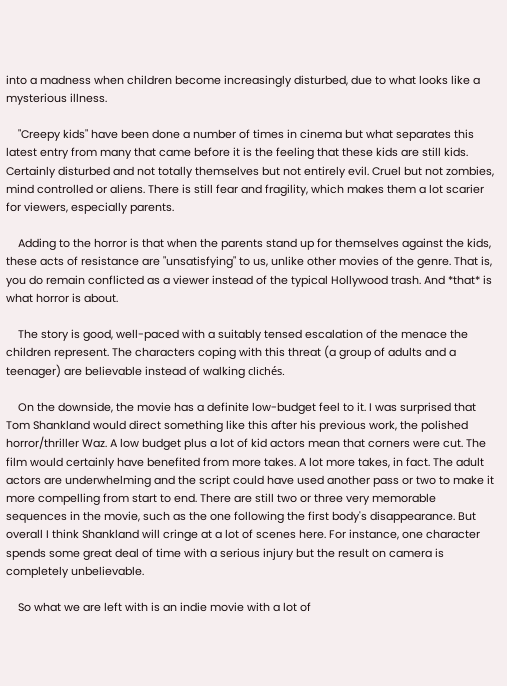into a madness when children become increasingly disturbed, due to what looks like a mysterious illness.

    "Creepy kids" have been done a number of times in cinema but what separates this latest entry from many that came before it is the feeling that these kids are still kids. Certainly disturbed and not totally themselves but not entirely evil. Cruel but not zombies, mind controlled or aliens. There is still fear and fragility, which makes them a lot scarier for viewers, especially parents.

    Adding to the horror is that when the parents stand up for themselves against the kids, these acts of resistance are "unsatisfying" to us, unlike other movies of the genre. That is, you do remain conflicted as a viewer instead of the typical Hollywood trash. And *that* is what horror is about.

    The story is good, well-paced with a suitably tensed escalation of the menace the children represent. The characters coping with this threat (a group of adults and a teenager) are believable instead of walking clichés.

    On the downside, the movie has a definite low-budget feel to it. I was surprised that Tom Shankland would direct something like this after his previous work, the polished horror/thriller Waz. A low budget plus a lot of kid actors mean that corners were cut. The film would certainly have benefited from more takes. A lot more takes, in fact. The adult actors are underwhelming and the script could have used another pass or two to make it more compelling from start to end. There are still two or three very memorable sequences in the movie, such as the one following the first body's disappearance. But overall I think Shankland will cringe at a lot of scenes here. For instance, one character spends some great deal of time with a serious injury but the result on camera is completely unbelievable.

    So what we are left with is an indie movie with a lot of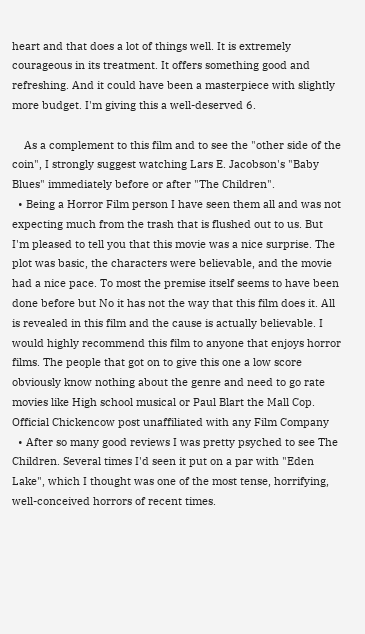heart and that does a lot of things well. It is extremely courageous in its treatment. It offers something good and refreshing. And it could have been a masterpiece with slightly more budget. I'm giving this a well-deserved 6.

    As a complement to this film and to see the "other side of the coin", I strongly suggest watching Lars E. Jacobson's "Baby Blues" immediately before or after "The Children".
  • Being a Horror Film person I have seen them all and was not expecting much from the trash that is flushed out to us. But I'm pleased to tell you that this movie was a nice surprise. The plot was basic, the characters were believable, and the movie had a nice pace. To most the premise itself seems to have been done before but No it has not the way that this film does it. All is revealed in this film and the cause is actually believable. I would highly recommend this film to anyone that enjoys horror films. The people that got on to give this one a low score obviously know nothing about the genre and need to go rate movies like High school musical or Paul Blart the Mall Cop. Official Chickencow post unaffiliated with any Film Company
  • After so many good reviews I was pretty psyched to see The Children. Several times I'd seen it put on a par with "Eden Lake", which I thought was one of the most tense, horrifying, well-conceived horrors of recent times.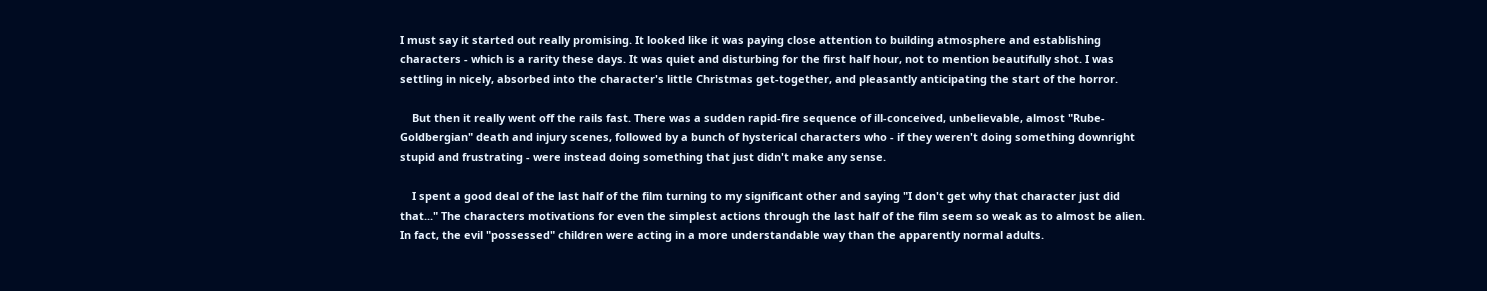I must say it started out really promising. It looked like it was paying close attention to building atmosphere and establishing characters - which is a rarity these days. It was quiet and disturbing for the first half hour, not to mention beautifully shot. I was settling in nicely, absorbed into the character's little Christmas get-together, and pleasantly anticipating the start of the horror.

    But then it really went off the rails fast. There was a sudden rapid-fire sequence of ill-conceived, unbelievable, almost "Rube-Goldbergian" death and injury scenes, followed by a bunch of hysterical characters who - if they weren't doing something downright stupid and frustrating - were instead doing something that just didn't make any sense.

    I spent a good deal of the last half of the film turning to my significant other and saying "I don't get why that character just did that..." The characters motivations for even the simplest actions through the last half of the film seem so weak as to almost be alien. In fact, the evil "possessed" children were acting in a more understandable way than the apparently normal adults.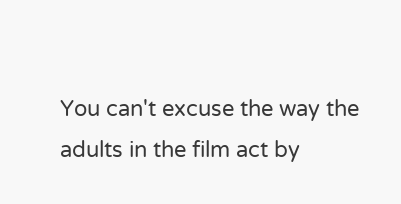You can't excuse the way the adults in the film act by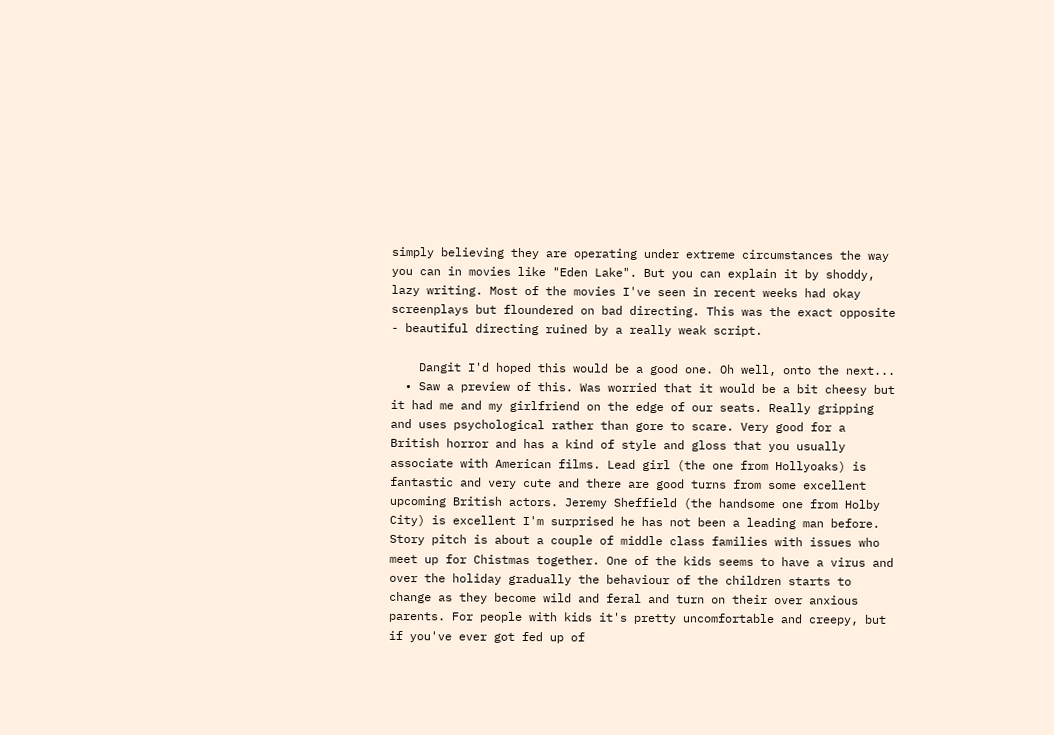simply believing they are operating under extreme circumstances the way you can in movies like "Eden Lake". But you can explain it by shoddy, lazy writing. Most of the movies I've seen in recent weeks had okay screenplays but floundered on bad directing. This was the exact opposite - beautiful directing ruined by a really weak script.

    Dangit I'd hoped this would be a good one. Oh well, onto the next...
  • Saw a preview of this. Was worried that it would be a bit cheesy but it had me and my girlfriend on the edge of our seats. Really gripping and uses psychological rather than gore to scare. Very good for a British horror and has a kind of style and gloss that you usually associate with American films. Lead girl (the one from Hollyoaks) is fantastic and very cute and there are good turns from some excellent upcoming British actors. Jeremy Sheffield (the handsome one from Holby City) is excellent I'm surprised he has not been a leading man before. Story pitch is about a couple of middle class families with issues who meet up for Chistmas together. One of the kids seems to have a virus and over the holiday gradually the behaviour of the children starts to change as they become wild and feral and turn on their over anxious parents. For people with kids it's pretty uncomfortable and creepy, but if you've ever got fed up of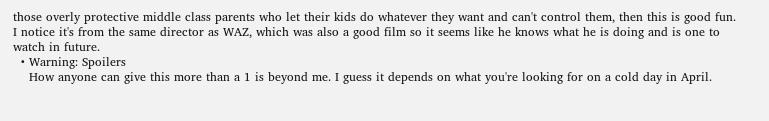those overly protective middle class parents who let their kids do whatever they want and can't control them, then this is good fun. I notice it's from the same director as WAZ, which was also a good film so it seems like he knows what he is doing and is one to watch in future.
  • Warning: Spoilers
    How anyone can give this more than a 1 is beyond me. I guess it depends on what you're looking for on a cold day in April.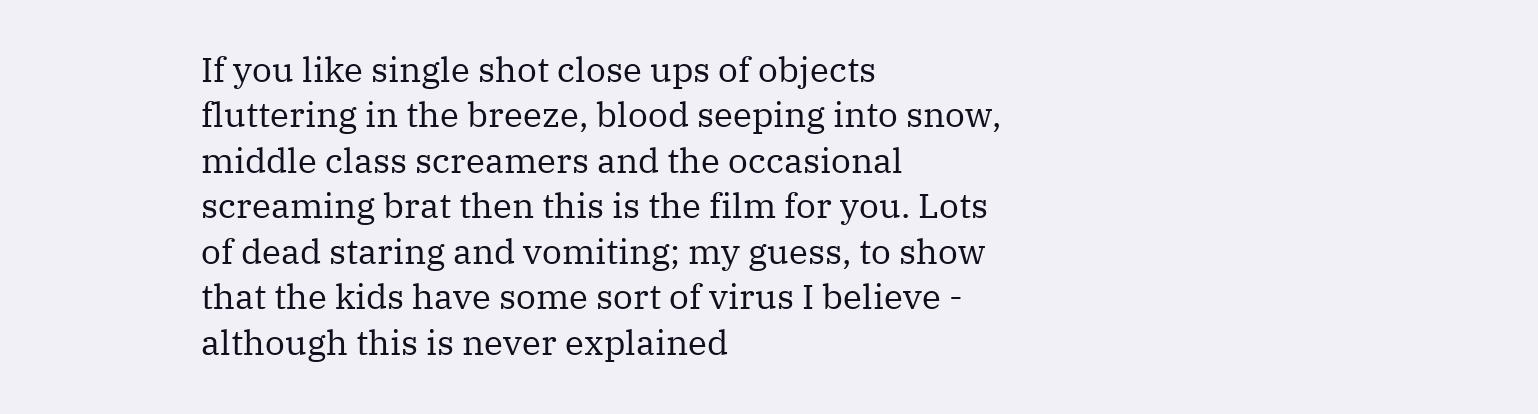If you like single shot close ups of objects fluttering in the breeze, blood seeping into snow, middle class screamers and the occasional screaming brat then this is the film for you. Lots of dead staring and vomiting; my guess, to show that the kids have some sort of virus I believe - although this is never explained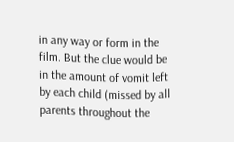in any way or form in the film. But the clue would be in the amount of vomit left by each child (missed by all parents throughout the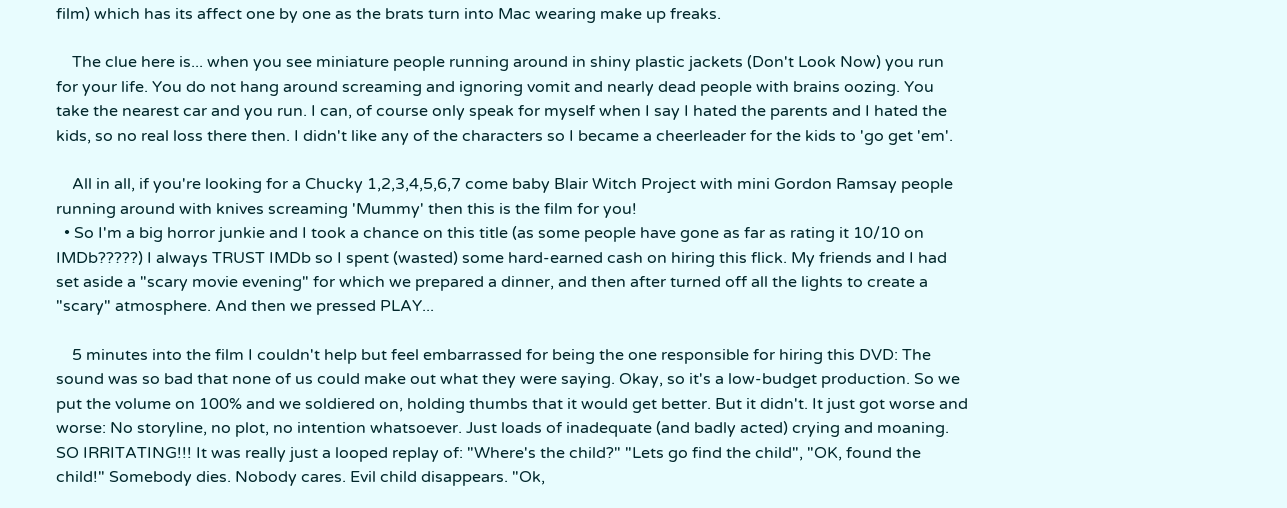film) which has its affect one by one as the brats turn into Mac wearing make up freaks.

    The clue here is... when you see miniature people running around in shiny plastic jackets (Don't Look Now) you run for your life. You do not hang around screaming and ignoring vomit and nearly dead people with brains oozing. You take the nearest car and you run. I can, of course only speak for myself when I say I hated the parents and I hated the kids, so no real loss there then. I didn't like any of the characters so I became a cheerleader for the kids to 'go get 'em'.

    All in all, if you're looking for a Chucky 1,2,3,4,5,6,7 come baby Blair Witch Project with mini Gordon Ramsay people running around with knives screaming 'Mummy' then this is the film for you!
  • So I'm a big horror junkie and I took a chance on this title (as some people have gone as far as rating it 10/10 on IMDb?????) I always TRUST IMDb so I spent (wasted) some hard-earned cash on hiring this flick. My friends and I had set aside a "scary movie evening" for which we prepared a dinner, and then after turned off all the lights to create a "scary" atmosphere. And then we pressed PLAY...

    5 minutes into the film I couldn't help but feel embarrassed for being the one responsible for hiring this DVD: The sound was so bad that none of us could make out what they were saying. Okay, so it's a low-budget production. So we put the volume on 100% and we soldiered on, holding thumbs that it would get better. But it didn't. It just got worse and worse: No storyline, no plot, no intention whatsoever. Just loads of inadequate (and badly acted) crying and moaning. SO IRRITATING!!! It was really just a looped replay of: "Where's the child?" "Lets go find the child", "OK, found the child!" Somebody dies. Nobody cares. Evil child disappears. "Ok,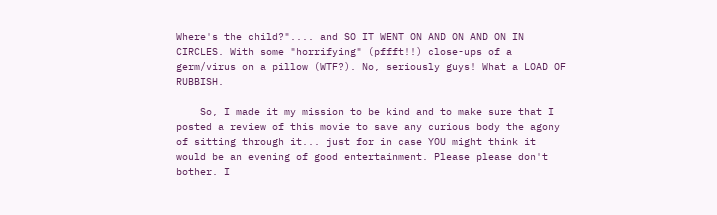Where's the child?".... and SO IT WENT ON AND ON AND ON IN CIRCLES. With some "horrifying" (pffft!!) close-ups of a germ/virus on a pillow (WTF?). No, seriously guys! What a LOAD OF RUBBISH.

    So, I made it my mission to be kind and to make sure that I posted a review of this movie to save any curious body the agony of sitting through it... just for in case YOU might think it would be an evening of good entertainment. Please please don't bother. I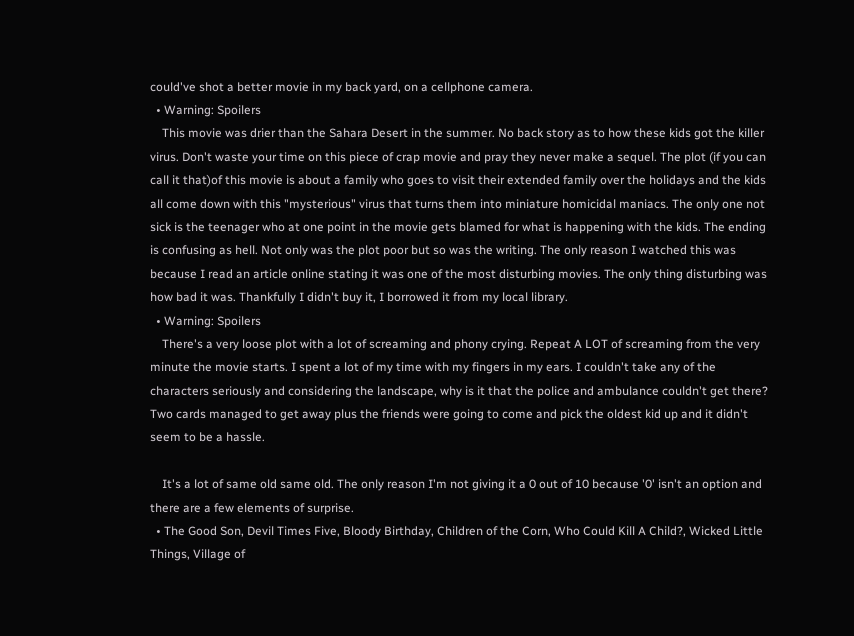could've shot a better movie in my back yard, on a cellphone camera.
  • Warning: Spoilers
    This movie was drier than the Sahara Desert in the summer. No back story as to how these kids got the killer virus. Don't waste your time on this piece of crap movie and pray they never make a sequel. The plot (if you can call it that)of this movie is about a family who goes to visit their extended family over the holidays and the kids all come down with this "mysterious" virus that turns them into miniature homicidal maniacs. The only one not sick is the teenager who at one point in the movie gets blamed for what is happening with the kids. The ending is confusing as hell. Not only was the plot poor but so was the writing. The only reason I watched this was because I read an article online stating it was one of the most disturbing movies. The only thing disturbing was how bad it was. Thankfully I didn't buy it, I borrowed it from my local library.
  • Warning: Spoilers
    There's a very loose plot with a lot of screaming and phony crying. Repeat A LOT of screaming from the very minute the movie starts. I spent a lot of my time with my fingers in my ears. I couldn't take any of the characters seriously and considering the landscape, why is it that the police and ambulance couldn't get there? Two cards managed to get away plus the friends were going to come and pick the oldest kid up and it didn't seem to be a hassle.

    It's a lot of same old same old. The only reason I'm not giving it a 0 out of 10 because '0' isn't an option and there are a few elements of surprise.
  • The Good Son, Devil Times Five, Bloody Birthday, Children of the Corn, Who Could Kill A Child?, Wicked Little Things, Village of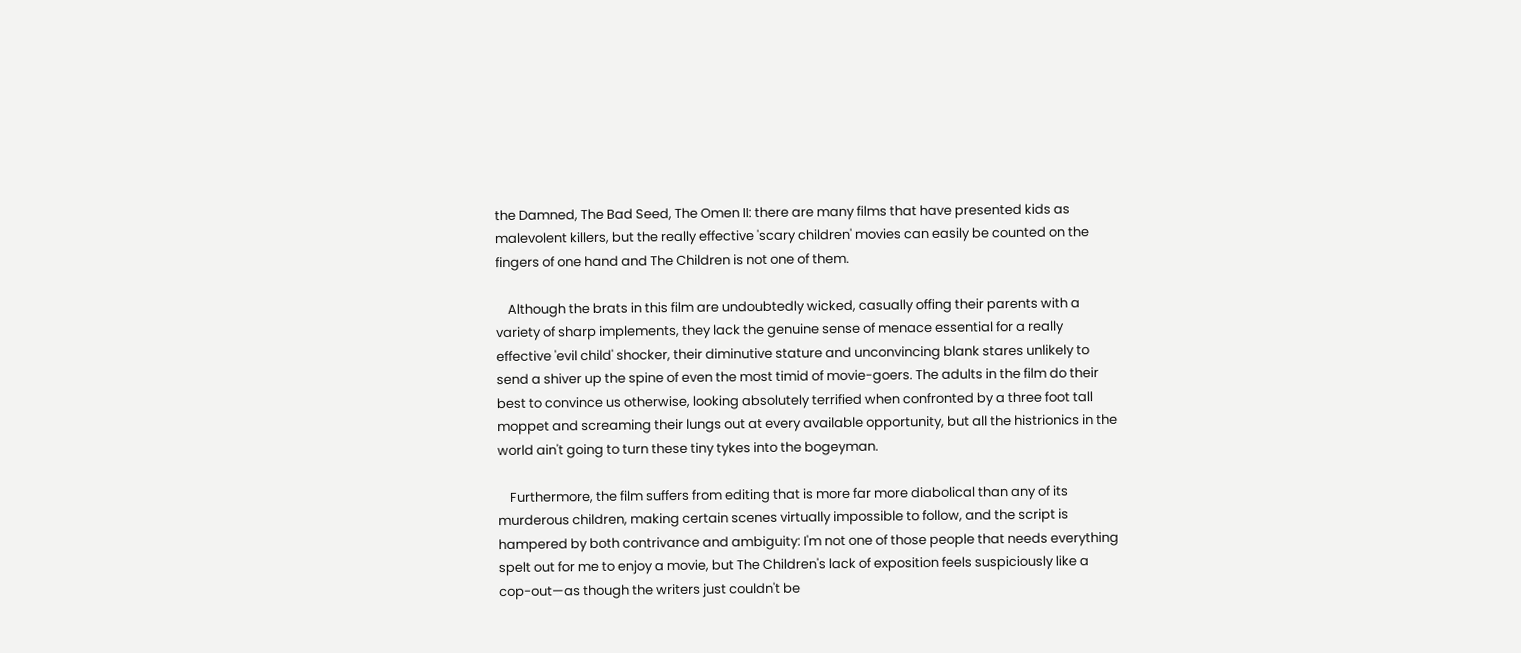the Damned, The Bad Seed, The Omen II: there are many films that have presented kids as malevolent killers, but the really effective 'scary children' movies can easily be counted on the fingers of one hand and The Children is not one of them.

    Although the brats in this film are undoubtedly wicked, casually offing their parents with a variety of sharp implements, they lack the genuine sense of menace essential for a really effective 'evil child' shocker, their diminutive stature and unconvincing blank stares unlikely to send a shiver up the spine of even the most timid of movie-goers. The adults in the film do their best to convince us otherwise, looking absolutely terrified when confronted by a three foot tall moppet and screaming their lungs out at every available opportunity, but all the histrionics in the world ain't going to turn these tiny tykes into the bogeyman.

    Furthermore, the film suffers from editing that is more far more diabolical than any of its murderous children, making certain scenes virtually impossible to follow, and the script is hampered by both contrivance and ambiguity: I'm not one of those people that needs everything spelt out for me to enjoy a movie, but The Children's lack of exposition feels suspiciously like a cop-out—as though the writers just couldn't be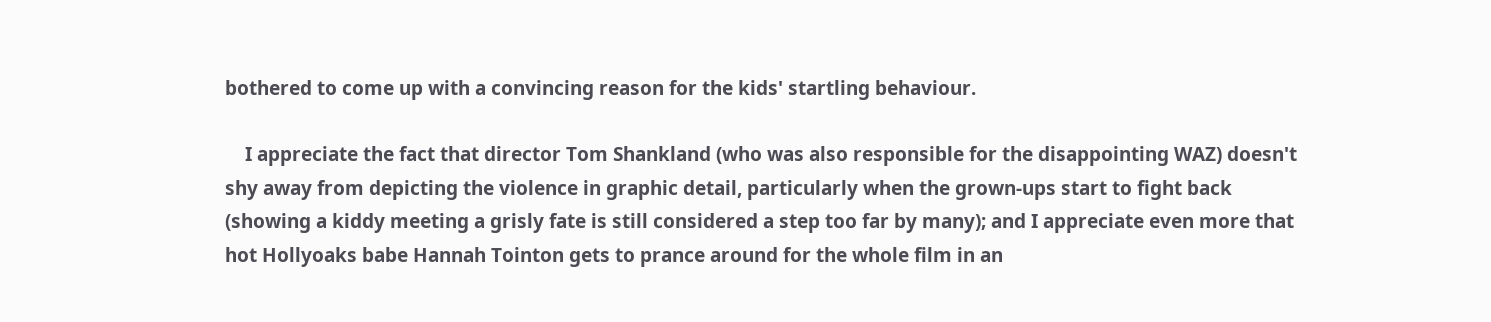bothered to come up with a convincing reason for the kids' startling behaviour.

    I appreciate the fact that director Tom Shankland (who was also responsible for the disappointing WAZ) doesn't shy away from depicting the violence in graphic detail, particularly when the grown-ups start to fight back (showing a kiddy meeting a grisly fate is still considered a step too far by many); and I appreciate even more that hot Hollyoaks babe Hannah Tointon gets to prance around for the whole film in an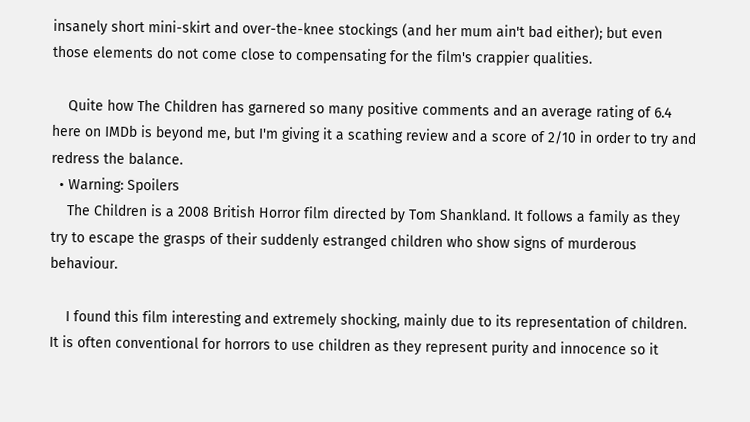insanely short mini-skirt and over-the-knee stockings (and her mum ain't bad either); but even those elements do not come close to compensating for the film's crappier qualities.

    Quite how The Children has garnered so many positive comments and an average rating of 6.4 here on IMDb is beyond me, but I'm giving it a scathing review and a score of 2/10 in order to try and redress the balance.
  • Warning: Spoilers
    The Children is a 2008 British Horror film directed by Tom Shankland. It follows a family as they try to escape the grasps of their suddenly estranged children who show signs of murderous behaviour.

    I found this film interesting and extremely shocking, mainly due to its representation of children. It is often conventional for horrors to use children as they represent purity and innocence so it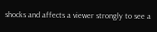shocks and affects a viewer strongly to see a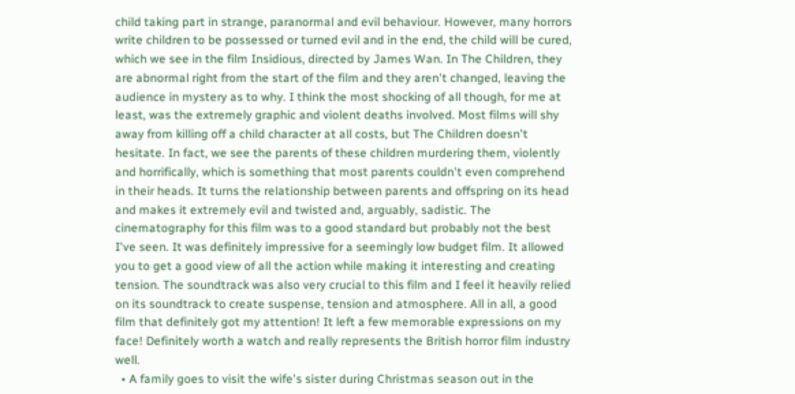child taking part in strange, paranormal and evil behaviour. However, many horrors write children to be possessed or turned evil and in the end, the child will be cured, which we see in the film Insidious, directed by James Wan. In The Children, they are abnormal right from the start of the film and they aren't changed, leaving the audience in mystery as to why. I think the most shocking of all though, for me at least, was the extremely graphic and violent deaths involved. Most films will shy away from killing off a child character at all costs, but The Children doesn't hesitate. In fact, we see the parents of these children murdering them, violently and horrifically, which is something that most parents couldn't even comprehend in their heads. It turns the relationship between parents and offspring on its head and makes it extremely evil and twisted and, arguably, sadistic. The cinematography for this film was to a good standard but probably not the best I've seen. It was definitely impressive for a seemingly low budget film. It allowed you to get a good view of all the action while making it interesting and creating tension. The soundtrack was also very crucial to this film and I feel it heavily relied on its soundtrack to create suspense, tension and atmosphere. All in all, a good film that definitely got my attention! It left a few memorable expressions on my face! Definitely worth a watch and really represents the British horror film industry well.
  • A family goes to visit the wife's sister during Christmas season out in the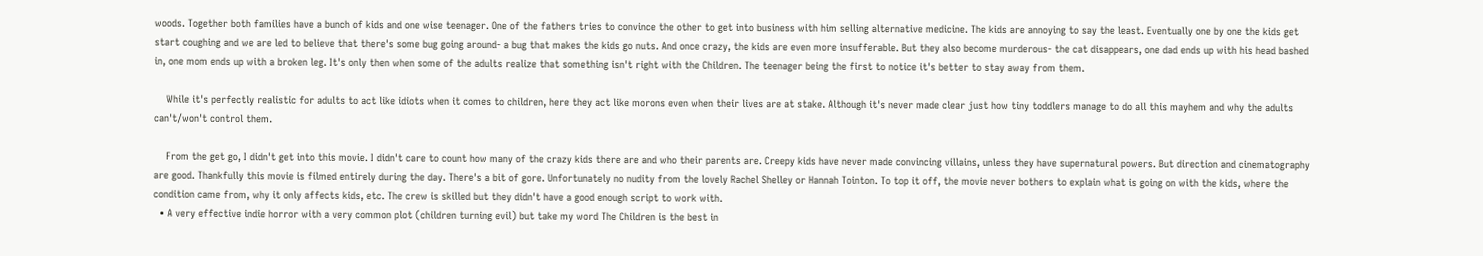woods. Together both families have a bunch of kids and one wise teenager. One of the fathers tries to convince the other to get into business with him selling alternative medicine. The kids are annoying to say the least. Eventually one by one the kids get start coughing and we are led to believe that there's some bug going around- a bug that makes the kids go nuts. And once crazy, the kids are even more insufferable. But they also become murderous- the cat disappears, one dad ends up with his head bashed in, one mom ends up with a broken leg. It's only then when some of the adults realize that something isn't right with the Children. The teenager being the first to notice it's better to stay away from them.

    While it's perfectly realistic for adults to act like idiots when it comes to children, here they act like morons even when their lives are at stake. Although it's never made clear just how tiny toddlers manage to do all this mayhem and why the adults can't/won't control them.

    From the get go, I didn't get into this movie. I didn't care to count how many of the crazy kids there are and who their parents are. Creepy kids have never made convincing villains, unless they have supernatural powers. But direction and cinematography are good. Thankfully this movie is filmed entirely during the day. There's a bit of gore. Unfortunately no nudity from the lovely Rachel Shelley or Hannah Tointon. To top it off, the movie never bothers to explain what is going on with the kids, where the condition came from, why it only affects kids, etc. The crew is skilled but they didn't have a good enough script to work with.
  • A very effective indie horror with a very common plot (children turning evil) but take my word The Children is the best in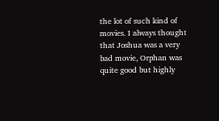the lot of such kind of movies. I always thought that Joshua was a very bad movie, Orphan was quite good but highly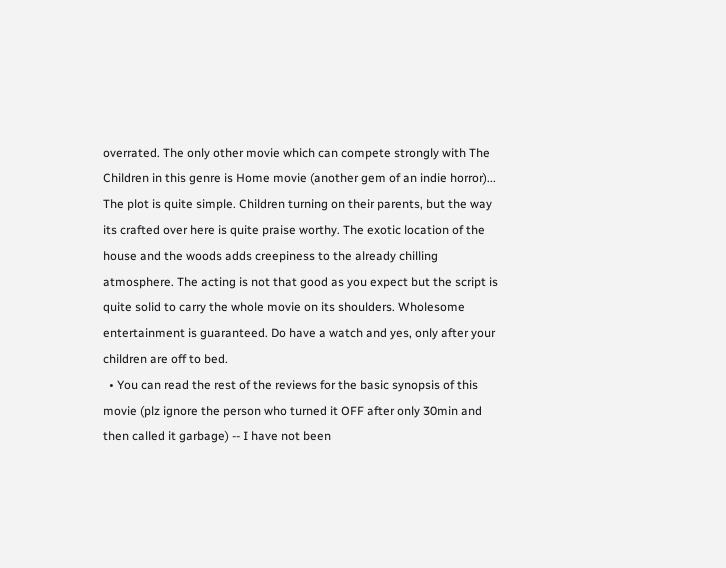overrated. The only other movie which can compete strongly with The Children in this genre is Home movie (another gem of an indie horror)... The plot is quite simple. Children turning on their parents, but the way its crafted over here is quite praise worthy. The exotic location of the house and the woods adds creepiness to the already chilling atmosphere. The acting is not that good as you expect but the script is quite solid to carry the whole movie on its shoulders. Wholesome entertainment is guaranteed. Do have a watch and yes, only after your children are off to bed.
  • You can read the rest of the reviews for the basic synopsis of this movie (plz ignore the person who turned it OFF after only 30min and then called it garbage) -- I have not been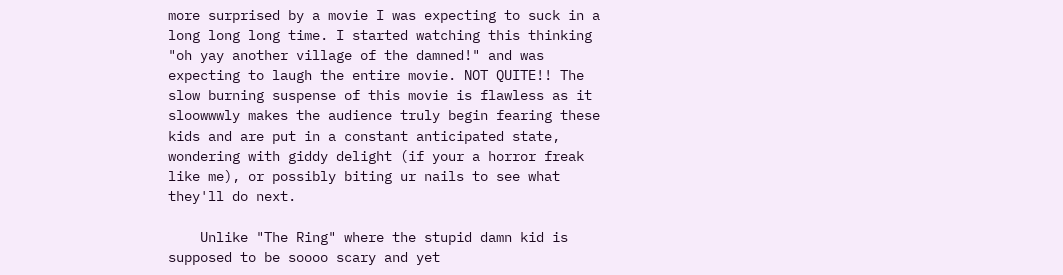more surprised by a movie I was expecting to suck in a long long long time. I started watching this thinking "oh yay another village of the damned!" and was expecting to laugh the entire movie. NOT QUITE!! The slow burning suspense of this movie is flawless as it sloowwwly makes the audience truly begin fearing these kids and are put in a constant anticipated state, wondering with giddy delight (if your a horror freak like me), or possibly biting ur nails to see what they'll do next.

    Unlike "The Ring" where the stupid damn kid is supposed to be soooo scary and yet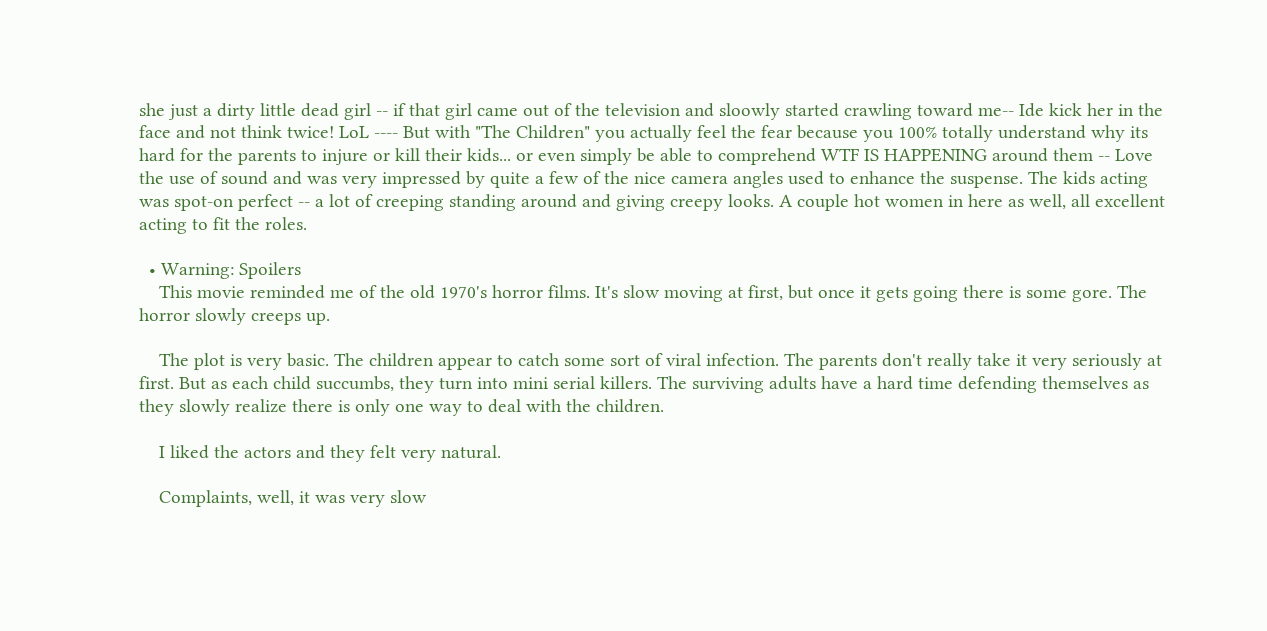she just a dirty little dead girl -- if that girl came out of the television and sloowly started crawling toward me-- Ide kick her in the face and not think twice! LoL ---- But with "The Children" you actually feel the fear because you 100% totally understand why its hard for the parents to injure or kill their kids... or even simply be able to comprehend WTF IS HAPPENING around them -- Love the use of sound and was very impressed by quite a few of the nice camera angles used to enhance the suspense. The kids acting was spot-on perfect -- a lot of creeping standing around and giving creepy looks. A couple hot women in here as well, all excellent acting to fit the roles.

  • Warning: Spoilers
    This movie reminded me of the old 1970's horror films. It's slow moving at first, but once it gets going there is some gore. The horror slowly creeps up.

    The plot is very basic. The children appear to catch some sort of viral infection. The parents don't really take it very seriously at first. But as each child succumbs, they turn into mini serial killers. The surviving adults have a hard time defending themselves as they slowly realize there is only one way to deal with the children.

    I liked the actors and they felt very natural.

    Complaints, well, it was very slow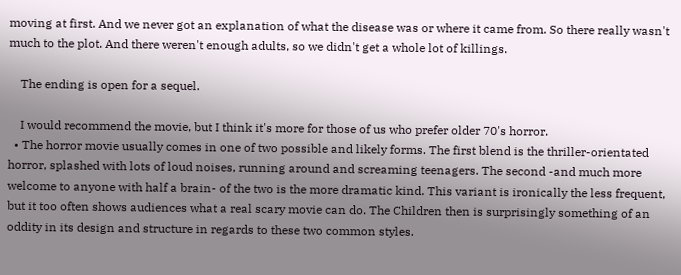moving at first. And we never got an explanation of what the disease was or where it came from. So there really wasn't much to the plot. And there weren't enough adults, so we didn't get a whole lot of killings.

    The ending is open for a sequel.

    I would recommend the movie, but I think it's more for those of us who prefer older 70's horror.
  • The horror movie usually comes in one of two possible and likely forms. The first blend is the thriller-orientated horror, splashed with lots of loud noises, running around and screaming teenagers. The second -and much more welcome to anyone with half a brain- of the two is the more dramatic kind. This variant is ironically the less frequent, but it too often shows audiences what a real scary movie can do. The Children then is surprisingly something of an oddity in its design and structure in regards to these two common styles.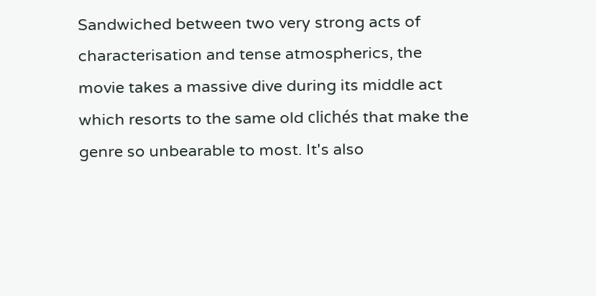Sandwiched between two very strong acts of characterisation and tense atmospherics, the movie takes a massive dive during its middle act which resorts to the same old clichés that make the genre so unbearable to most. It's also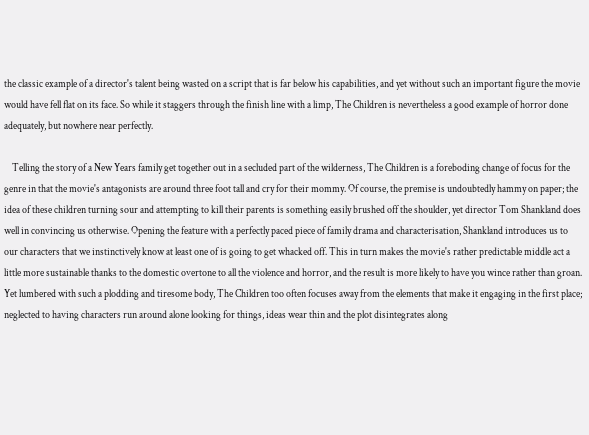the classic example of a director's talent being wasted on a script that is far below his capabilities, and yet without such an important figure the movie would have fell flat on its face. So while it staggers through the finish line with a limp, The Children is nevertheless a good example of horror done adequately, but nowhere near perfectly.

    Telling the story of a New Years family get together out in a secluded part of the wilderness, The Children is a foreboding change of focus for the genre in that the movie's antagonists are around three foot tall and cry for their mommy. Of course, the premise is undoubtedly hammy on paper; the idea of these children turning sour and attempting to kill their parents is something easily brushed off the shoulder, yet director Tom Shankland does well in convincing us otherwise. Opening the feature with a perfectly paced piece of family drama and characterisation, Shankland introduces us to our characters that we instinctively know at least one of is going to get whacked off. This in turn makes the movie's rather predictable middle act a little more sustainable thanks to the domestic overtone to all the violence and horror, and the result is more likely to have you wince rather than groan. Yet lumbered with such a plodding and tiresome body, The Children too often focuses away from the elements that make it engaging in the first place; neglected to having characters run around alone looking for things, ideas wear thin and the plot disintegrates along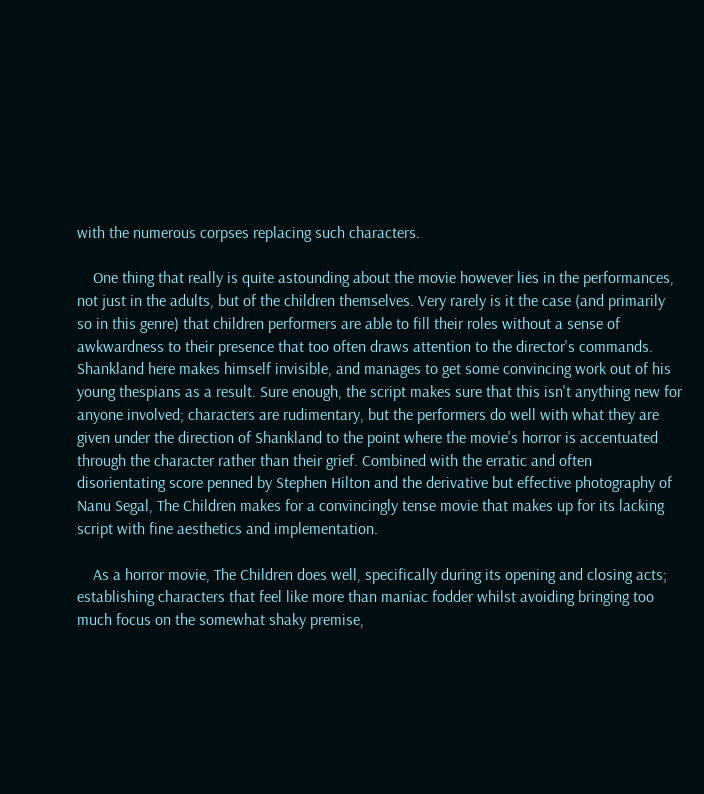with the numerous corpses replacing such characters.

    One thing that really is quite astounding about the movie however lies in the performances, not just in the adults, but of the children themselves. Very rarely is it the case (and primarily so in this genre) that children performers are able to fill their roles without a sense of awkwardness to their presence that too often draws attention to the director's commands. Shankland here makes himself invisible, and manages to get some convincing work out of his young thespians as a result. Sure enough, the script makes sure that this isn't anything new for anyone involved; characters are rudimentary, but the performers do well with what they are given under the direction of Shankland to the point where the movie's horror is accentuated through the character rather than their grief. Combined with the erratic and often disorientating score penned by Stephen Hilton and the derivative but effective photography of Nanu Segal, The Children makes for a convincingly tense movie that makes up for its lacking script with fine aesthetics and implementation.

    As a horror movie, The Children does well, specifically during its opening and closing acts; establishing characters that feel like more than maniac fodder whilst avoiding bringing too much focus on the somewhat shaky premise,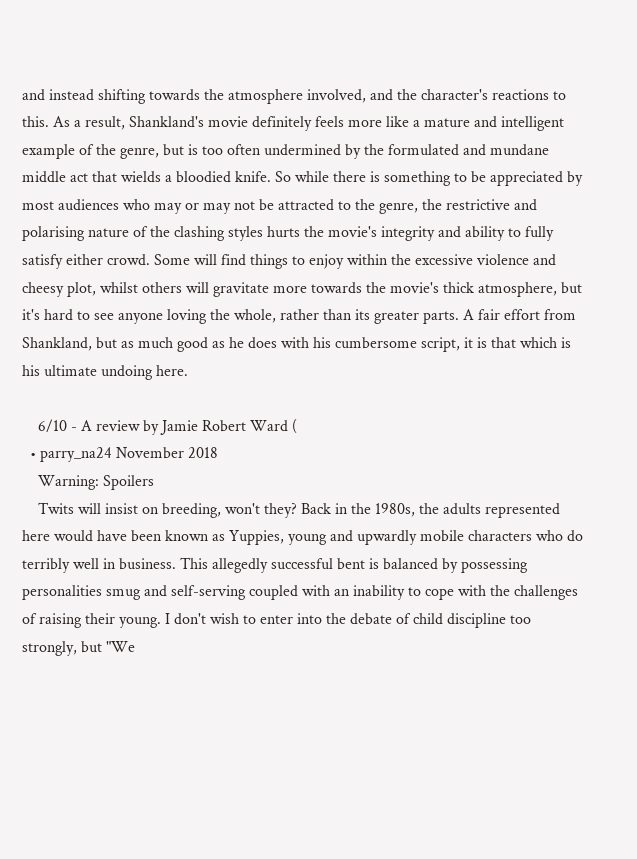and instead shifting towards the atmosphere involved, and the character's reactions to this. As a result, Shankland's movie definitely feels more like a mature and intelligent example of the genre, but is too often undermined by the formulated and mundane middle act that wields a bloodied knife. So while there is something to be appreciated by most audiences who may or may not be attracted to the genre, the restrictive and polarising nature of the clashing styles hurts the movie's integrity and ability to fully satisfy either crowd. Some will find things to enjoy within the excessive violence and cheesy plot, whilst others will gravitate more towards the movie's thick atmosphere, but it's hard to see anyone loving the whole, rather than its greater parts. A fair effort from Shankland, but as much good as he does with his cumbersome script, it is that which is his ultimate undoing here.

    6/10 - A review by Jamie Robert Ward (
  • parry_na24 November 2018
    Warning: Spoilers
    Twits will insist on breeding, won't they? Back in the 1980s, the adults represented here would have been known as Yuppies, young and upwardly mobile characters who do terribly well in business. This allegedly successful bent is balanced by possessing personalities smug and self-serving coupled with an inability to cope with the challenges of raising their young. I don't wish to enter into the debate of child discipline too strongly, but "We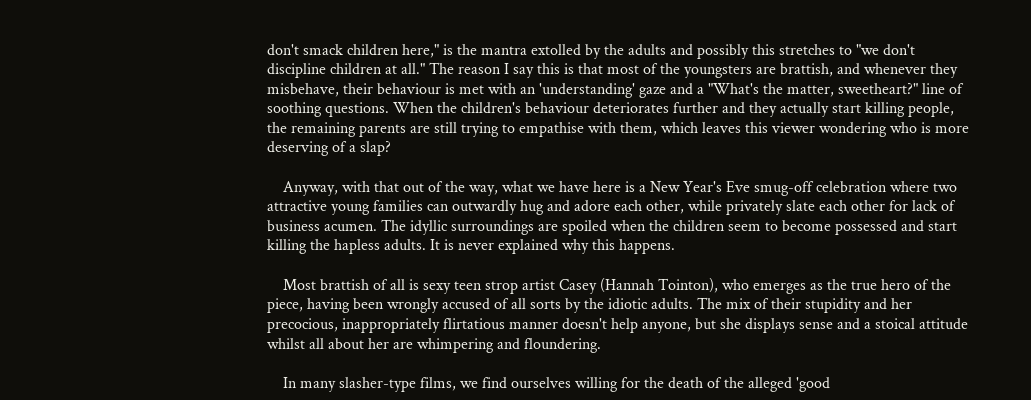don't smack children here," is the mantra extolled by the adults and possibly this stretches to "we don't discipline children at all." The reason I say this is that most of the youngsters are brattish, and whenever they misbehave, their behaviour is met with an 'understanding' gaze and a "What's the matter, sweetheart?" line of soothing questions. When the children's behaviour deteriorates further and they actually start killing people, the remaining parents are still trying to empathise with them, which leaves this viewer wondering who is more deserving of a slap?

    Anyway, with that out of the way, what we have here is a New Year's Eve smug-off celebration where two attractive young families can outwardly hug and adore each other, while privately slate each other for lack of business acumen. The idyllic surroundings are spoiled when the children seem to become possessed and start killing the hapless adults. It is never explained why this happens.

    Most brattish of all is sexy teen strop artist Casey (Hannah Tointon), who emerges as the true hero of the piece, having been wrongly accused of all sorts by the idiotic adults. The mix of their stupidity and her precocious, inappropriately flirtatious manner doesn't help anyone, but she displays sense and a stoical attitude whilst all about her are whimpering and floundering.

    In many slasher-type films, we find ourselves willing for the death of the alleged 'good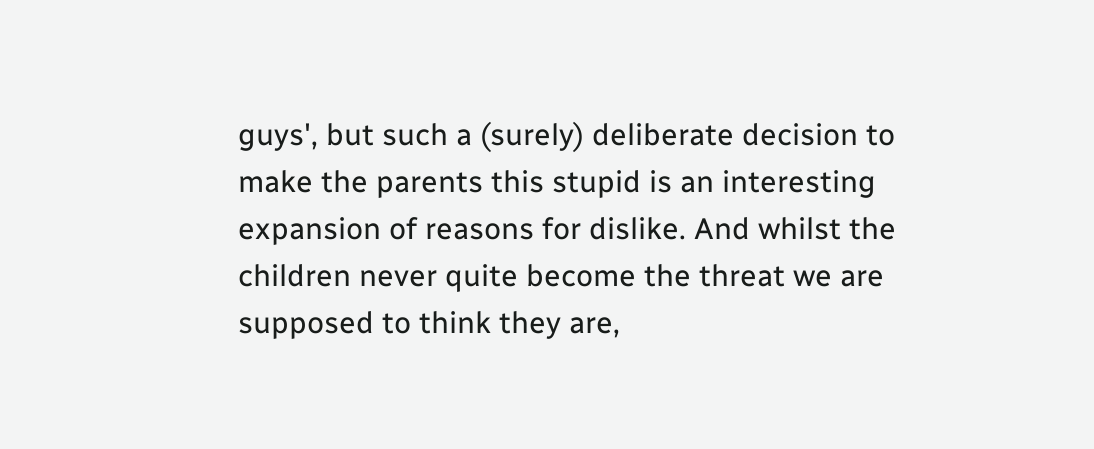guys', but such a (surely) deliberate decision to make the parents this stupid is an interesting expansion of reasons for dislike. And whilst the children never quite become the threat we are supposed to think they are,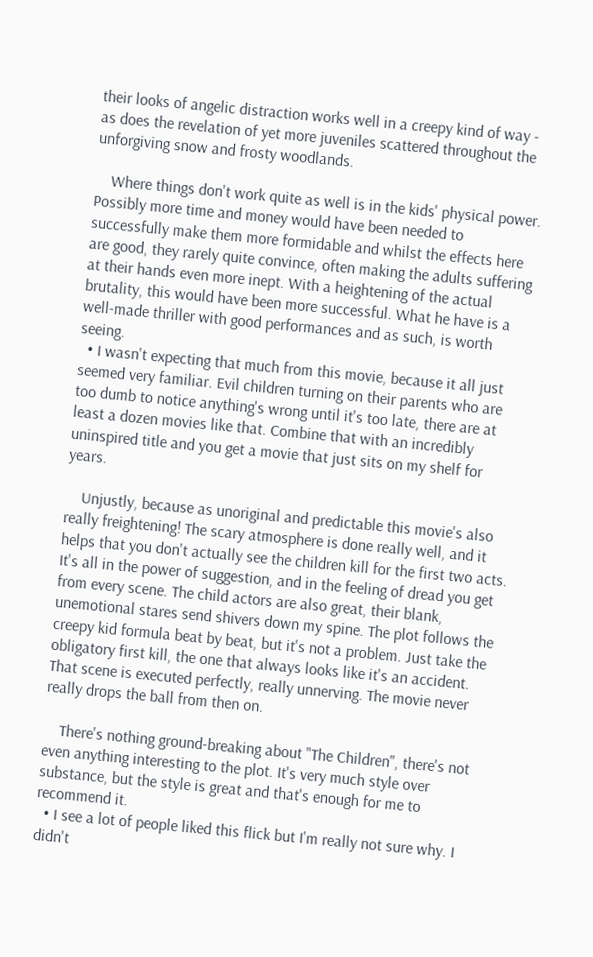their looks of angelic distraction works well in a creepy kind of way - as does the revelation of yet more juveniles scattered throughout the unforgiving snow and frosty woodlands.

    Where things don't work quite as well is in the kids' physical power. Possibly more time and money would have been needed to successfully make them more formidable and whilst the effects here are good, they rarely quite convince, often making the adults suffering at their hands even more inept. With a heightening of the actual brutality, this would have been more successful. What he have is a well-made thriller with good performances and as such, is worth seeing.
  • I wasn't expecting that much from this movie, because it all just seemed very familiar. Evil children turning on their parents who are too dumb to notice anything's wrong until it's too late, there are at least a dozen movies like that. Combine that with an incredibly uninspired title and you get a movie that just sits on my shelf for years.

    Unjustly, because as unoriginal and predictable this movie's also really freightening! The scary atmosphere is done really well, and it helps that you don't actually see the children kill for the first two acts. It's all in the power of suggestion, and in the feeling of dread you get from every scene. The child actors are also great, their blank, unemotional stares send shivers down my spine. The plot follows the creepy kid formula beat by beat, but it's not a problem. Just take the obligatory first kill, the one that always looks like it's an accident. That scene is executed perfectly, really unnerving. The movie never really drops the ball from then on.

    There's nothing ground-breaking about "The Children", there's not even anything interesting to the plot. It's very much style over substance, but the style is great and that's enough for me to recommend it.
  • I see a lot of people liked this flick but I'm really not sure why. I didn't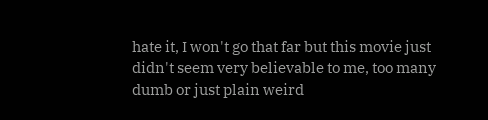hate it, I won't go that far but this movie just didn't seem very believable to me, too many dumb or just plain weird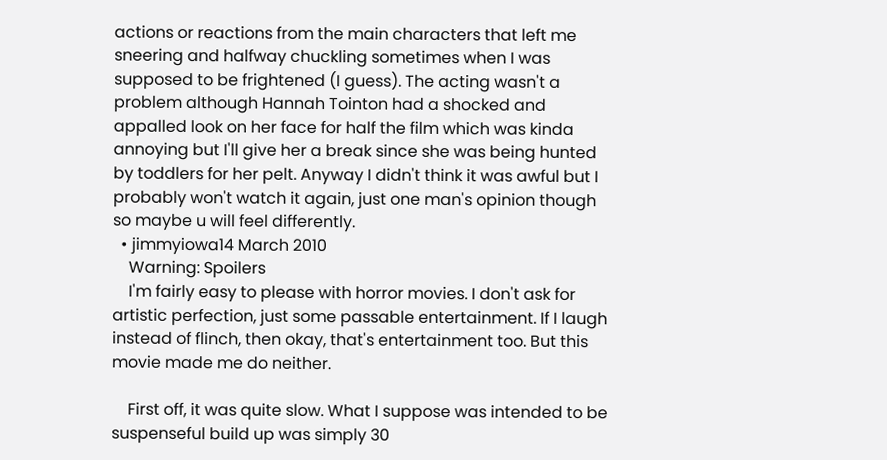actions or reactions from the main characters that left me sneering and halfway chuckling sometimes when I was supposed to be frightened (I guess). The acting wasn't a problem although Hannah Tointon had a shocked and appalled look on her face for half the film which was kinda annoying but I'll give her a break since she was being hunted by toddlers for her pelt. Anyway I didn't think it was awful but I probably won't watch it again, just one man's opinion though so maybe u will feel differently.
  • jimmyiowa14 March 2010
    Warning: Spoilers
    I'm fairly easy to please with horror movies. I don't ask for artistic perfection, just some passable entertainment. If I laugh instead of flinch, then okay, that's entertainment too. But this movie made me do neither.

    First off, it was quite slow. What I suppose was intended to be suspenseful build up was simply 30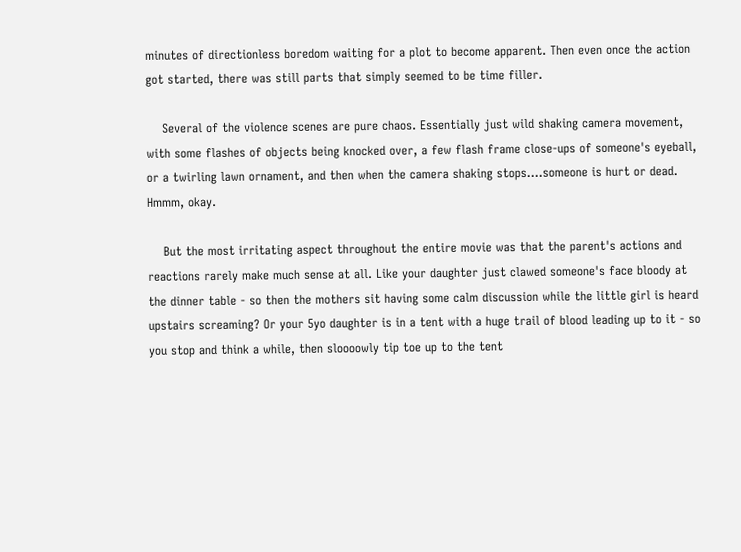minutes of directionless boredom waiting for a plot to become apparent. Then even once the action got started, there was still parts that simply seemed to be time filler.

    Several of the violence scenes are pure chaos. Essentially just wild shaking camera movement, with some flashes of objects being knocked over, a few flash frame close-ups of someone's eyeball, or a twirling lawn ornament, and then when the camera shaking stops....someone is hurt or dead. Hmmm, okay.

    But the most irritating aspect throughout the entire movie was that the parent's actions and reactions rarely make much sense at all. Like your daughter just clawed someone's face bloody at the dinner table - so then the mothers sit having some calm discussion while the little girl is heard upstairs screaming? Or your 5yo daughter is in a tent with a huge trail of blood leading up to it - so you stop and think a while, then sloooowly tip toe up to the tent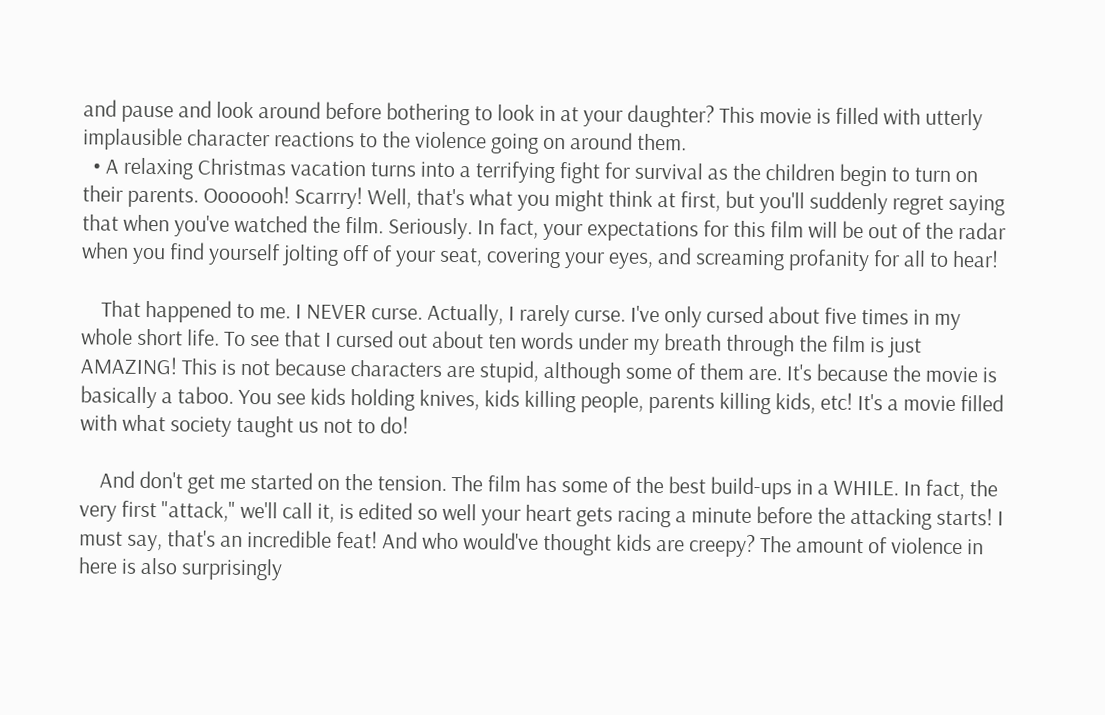and pause and look around before bothering to look in at your daughter? This movie is filled with utterly implausible character reactions to the violence going on around them.
  • A relaxing Christmas vacation turns into a terrifying fight for survival as the children begin to turn on their parents. Ooooooh! Scarrry! Well, that's what you might think at first, but you'll suddenly regret saying that when you've watched the film. Seriously. In fact, your expectations for this film will be out of the radar when you find yourself jolting off of your seat, covering your eyes, and screaming profanity for all to hear!

    That happened to me. I NEVER curse. Actually, I rarely curse. I've only cursed about five times in my whole short life. To see that I cursed out about ten words under my breath through the film is just AMAZING! This is not because characters are stupid, although some of them are. It's because the movie is basically a taboo. You see kids holding knives, kids killing people, parents killing kids, etc! It's a movie filled with what society taught us not to do!

    And don't get me started on the tension. The film has some of the best build-ups in a WHILE. In fact, the very first "attack," we'll call it, is edited so well your heart gets racing a minute before the attacking starts! I must say, that's an incredible feat! And who would've thought kids are creepy? The amount of violence in here is also surprisingly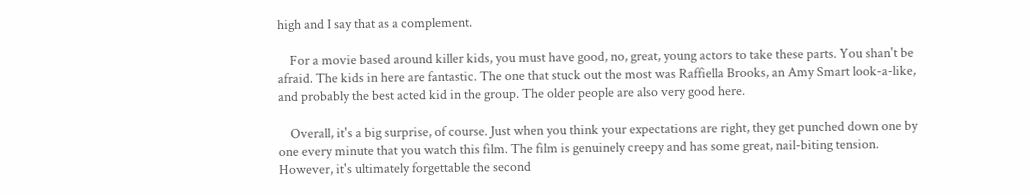high and I say that as a complement.

    For a movie based around killer kids, you must have good, no, great, young actors to take these parts. You shan't be afraid. The kids in here are fantastic. The one that stuck out the most was Raffiella Brooks, an Amy Smart look-a-like, and probably the best acted kid in the group. The older people are also very good here.

    Overall, it's a big surprise, of course. Just when you think your expectations are right, they get punched down one by one every minute that you watch this film. The film is genuinely creepy and has some great, nail-biting tension. However, it's ultimately forgettable the second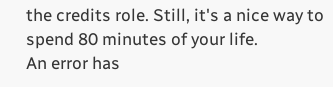the credits role. Still, it's a nice way to spend 80 minutes of your life.
An error has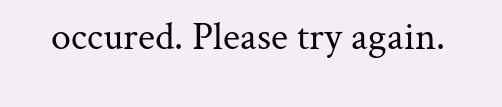occured. Please try again.